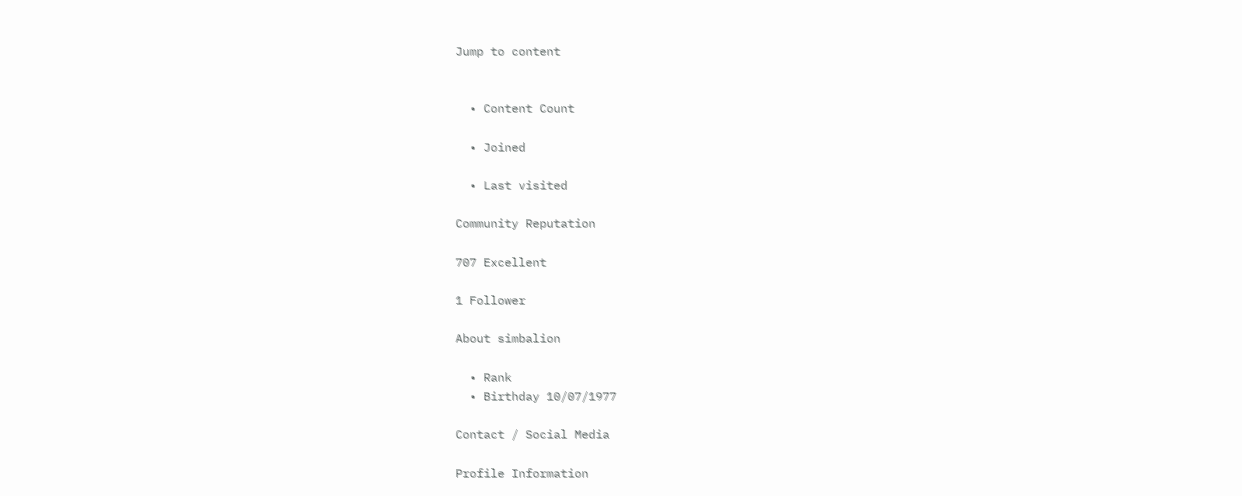Jump to content


  • Content Count

  • Joined

  • Last visited

Community Reputation

707 Excellent

1 Follower

About simbalion

  • Rank
  • Birthday 10/07/1977

Contact / Social Media

Profile Information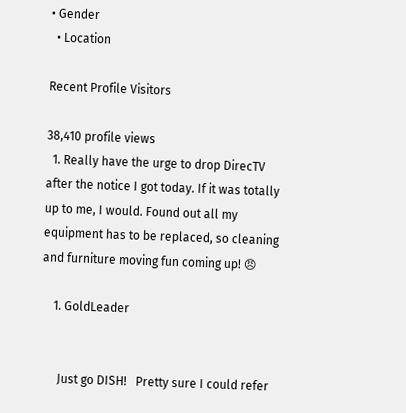• Gender
  • Location

Recent Profile Visitors

38,410 profile views
  1. Really have the urge to drop DirecTV after the notice I got today. If it was totally up to me, I would. Found out all my equipment has to be replaced, so cleaning and furniture moving fun coming up! 😠

    1. GoldLeader


      Just go DISH!   Pretty sure I could refer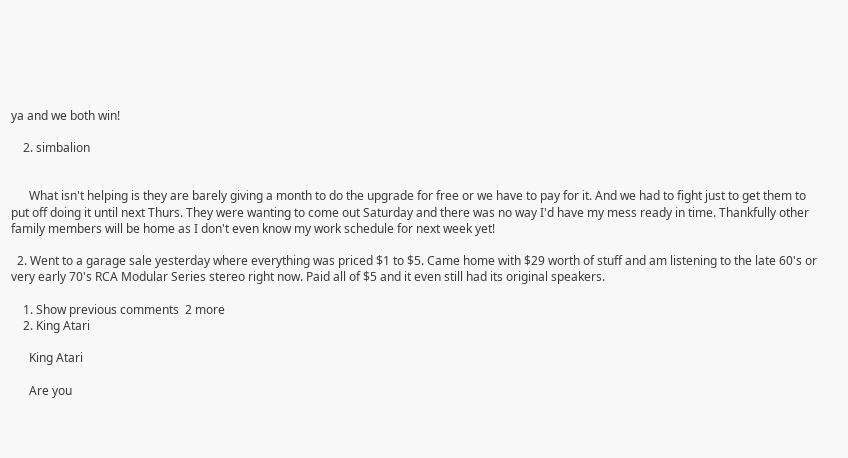ya and we both win!

    2. simbalion


      What isn't helping is they are barely giving a month to do the upgrade for free or we have to pay for it. And we had to fight just to get them to put off doing it until next Thurs. They were wanting to come out Saturday and there was no way I'd have my mess ready in time. Thankfully other family members will be home as I don't even know my work schedule for next week yet!

  2. Went to a garage sale yesterday where everything was priced $1 to $5. Came home with $29 worth of stuff and am listening to the late 60's or very early 70's RCA Modular Series stereo right now. Paid all of $5 and it even still had its original speakers.

    1. Show previous comments  2 more
    2. King Atari

      King Atari

      Are you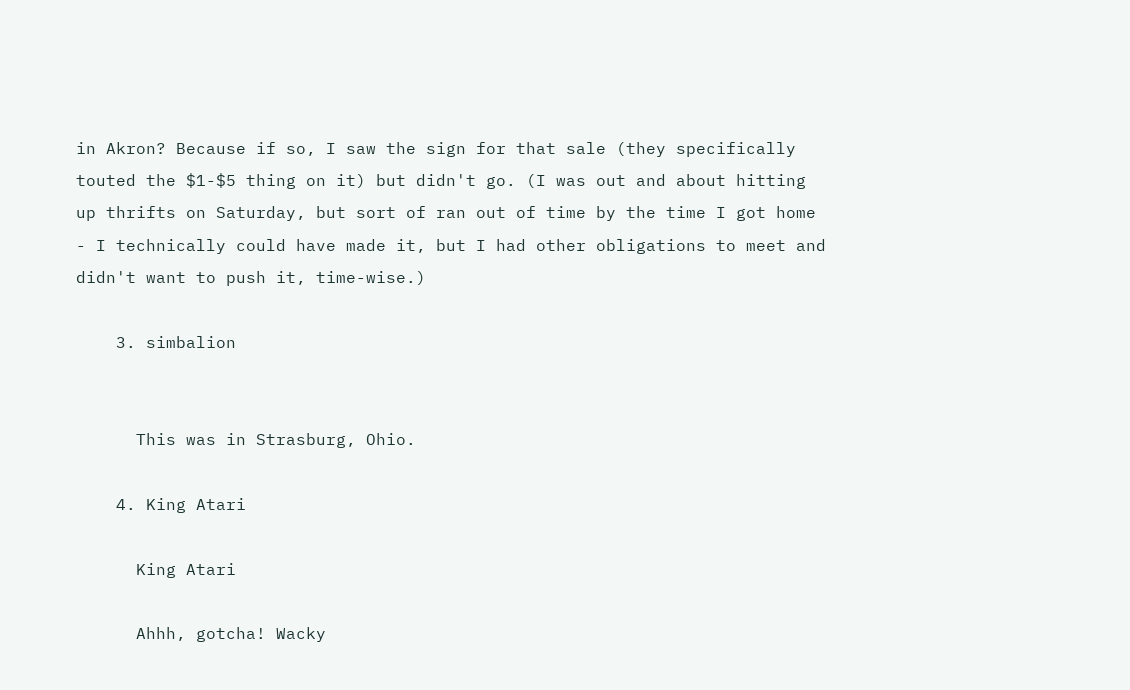in Akron? Because if so, I saw the sign for that sale (they specifically touted the $1-$5 thing on it) but didn't go. (I was out and about hitting up thrifts on Saturday, but sort of ran out of time by the time I got home - I technically could have made it, but I had other obligations to meet and didn't want to push it, time-wise.)

    3. simbalion


      This was in Strasburg, Ohio.

    4. King Atari

      King Atari

      Ahhh, gotcha! Wacky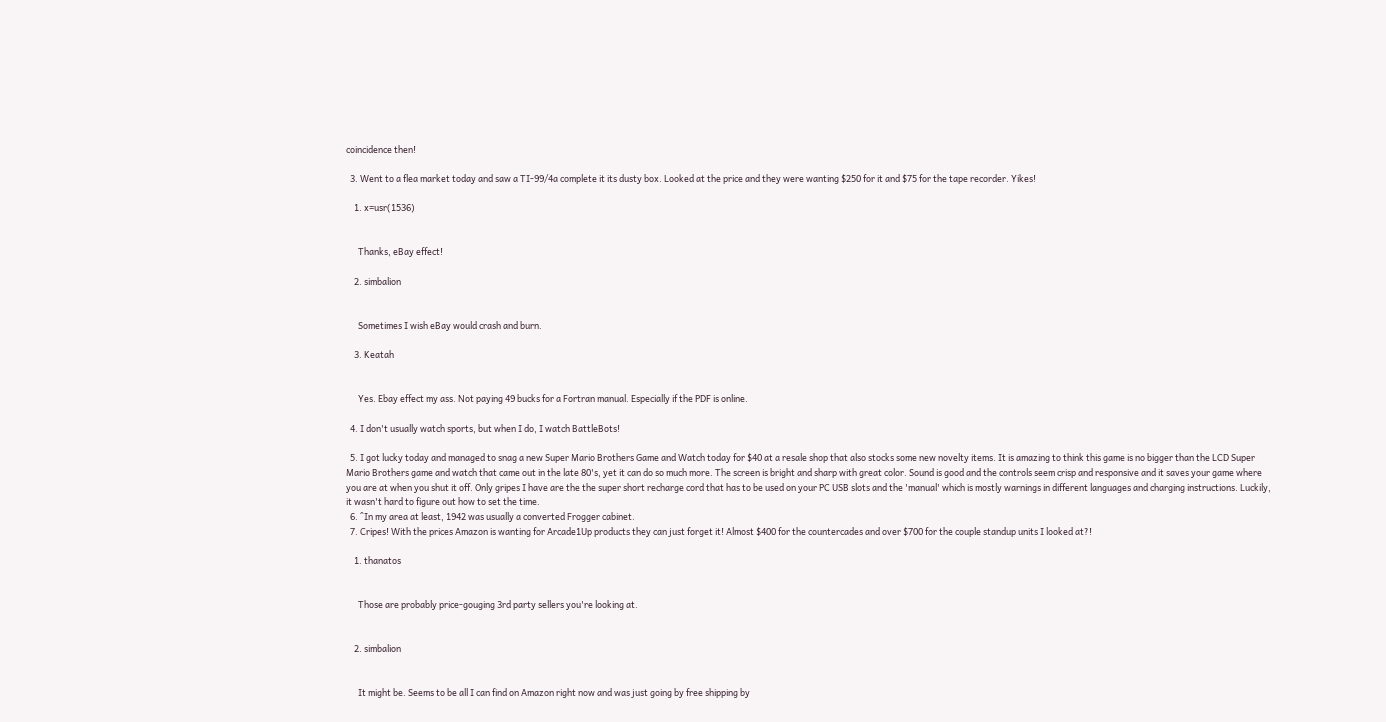coincidence then!

  3. Went to a flea market today and saw a TI-99/4a complete it its dusty box. Looked at the price and they were wanting $250 for it and $75 for the tape recorder. Yikes!

    1. x=usr(1536)


      Thanks, eBay effect!

    2. simbalion


      Sometimes I wish eBay would crash and burn.

    3. Keatah


      Yes. Ebay effect my ass. Not paying 49 bucks for a Fortran manual. Especially if the PDF is online.

  4. I don't usually watch sports, but when I do, I watch BattleBots!

  5. I got lucky today and managed to snag a new Super Mario Brothers Game and Watch today for $40 at a resale shop that also stocks some new novelty items. It is amazing to think this game is no bigger than the LCD Super Mario Brothers game and watch that came out in the late 80's, yet it can do so much more. The screen is bright and sharp with great color. Sound is good and the controls seem crisp and responsive and it saves your game where you are at when you shut it off. Only gripes I have are the the super short recharge cord that has to be used on your PC USB slots and the 'manual' which is mostly warnings in different languages and charging instructions. Luckily, it wasn't hard to figure out how to set the time.
  6. ^In my area at least, 1942 was usually a converted Frogger cabinet.
  7. Cripes! With the prices Amazon is wanting for Arcade1Up products they can just forget it! Almost $400 for the countercades and over $700 for the couple standup units I looked at?!

    1. thanatos


      Those are probably price-gouging 3rd party sellers you're looking at.


    2. simbalion


      It might be. Seems to be all I can find on Amazon right now and was just going by free shipping by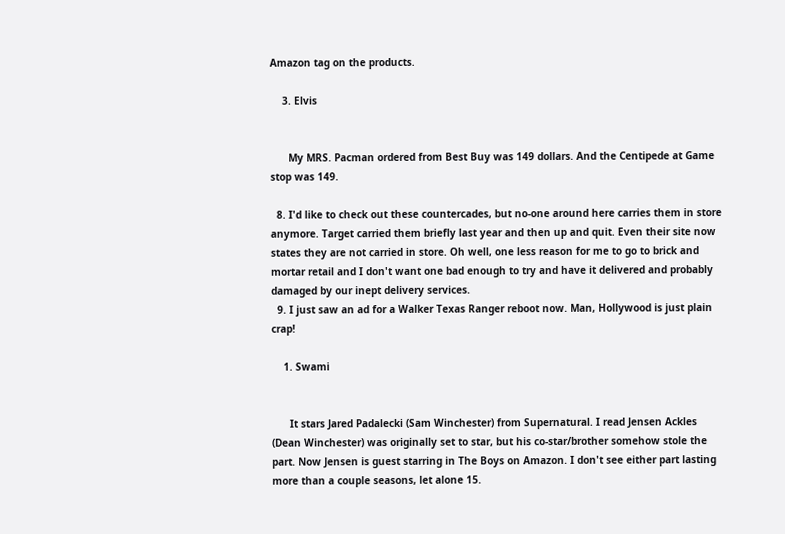Amazon tag on the products.

    3. Elvis


      My MRS. Pacman ordered from Best Buy was 149 dollars. And the Centipede at Game stop was 149.

  8. I'd like to check out these countercades, but no-one around here carries them in store anymore. Target carried them briefly last year and then up and quit. Even their site now states they are not carried in store. Oh well, one less reason for me to go to brick and mortar retail and I don't want one bad enough to try and have it delivered and probably damaged by our inept delivery services.
  9. I just saw an ad for a Walker Texas Ranger reboot now. Man, Hollywood is just plain crap!

    1. Swami


      It stars Jared Padalecki (Sam Winchester) from Supernatural. I read Jensen Ackles (Dean Winchester) was originally set to star, but his co-star/brother somehow stole the part. Now Jensen is guest starring in The Boys on Amazon. I don't see either part lasting more than a couple seasons, let alone 15.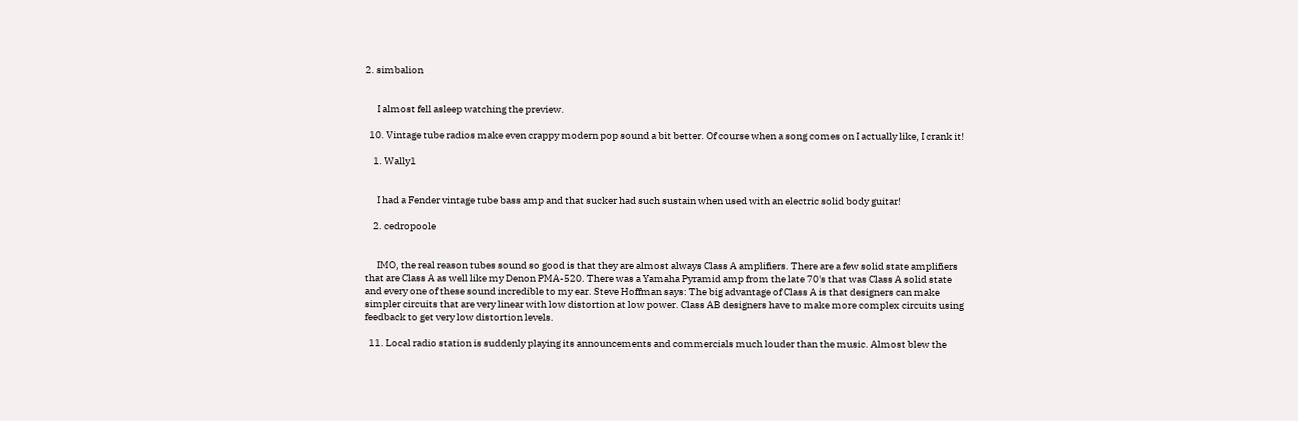2. simbalion


      I almost fell asleep watching the preview.

  10. Vintage tube radios make even crappy modern pop sound a bit better. Of course when a song comes on I actually like, I crank it!

    1. Wally1


      I had a Fender vintage tube bass amp and that sucker had such sustain when used with an electric solid body guitar!

    2. cedropoole


      IMO, the real reason tubes sound so good is that they are almost always Class A amplifiers. There are a few solid state amplifiers that are Class A as well like my Denon PMA-520. There was a Yamaha Pyramid amp from the late 70's that was Class A solid state and every one of these sound incredible to my ear. Steve Hoffman says: The big advantage of Class A is that designers can make simpler circuits that are very linear with low distortion at low power. Class AB designers have to make more complex circuits using feedback to get very low distortion levels.

  11. Local radio station is suddenly playing its announcements and commercials much louder than the music. Almost blew the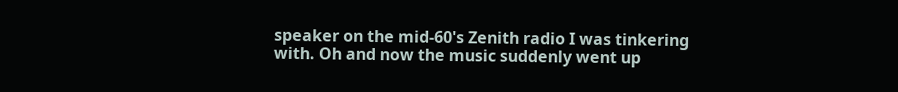speaker on the mid-60's Zenith radio I was tinkering with. Oh and now the music suddenly went up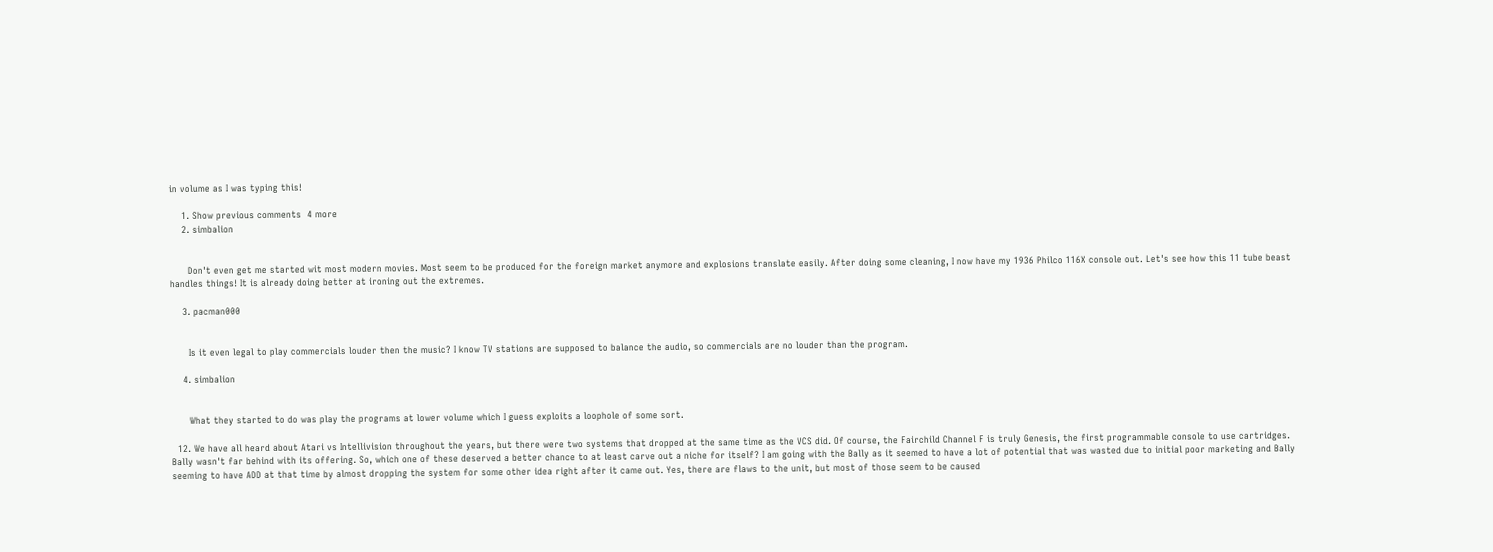in volume as I was typing this!

    1. Show previous comments  4 more
    2. simbalion


      Don't even get me started wit most modern movies. Most seem to be produced for the foreign market anymore and explosions translate easily. After doing some cleaning, I now have my 1936 Philco 116X console out. Let's see how this 11 tube beast handles things! It is already doing better at ironing out the extremes.

    3. pacman000


      Is it even legal to play commercials louder then the music? I know TV stations are supposed to balance the audio, so commercials are no louder than the program.

    4. simbalion


      What they started to do was play the programs at lower volume which I guess exploits a loophole of some sort.

  12. We have all heard about Atari vs Intellivision throughout the years, but there were two systems that dropped at the same time as the VCS did. Of course, the Fairchild Channel F is truly Genesis, the first programmable console to use cartridges. Bally wasn't far behind with its offering. So, which one of these deserved a better chance to at least carve out a niche for itself? I am going with the Bally as it seemed to have a lot of potential that was wasted due to initial poor marketing and Bally seeming to have ADD at that time by almost dropping the system for some other idea right after it came out. Yes, there are flaws to the unit, but most of those seem to be caused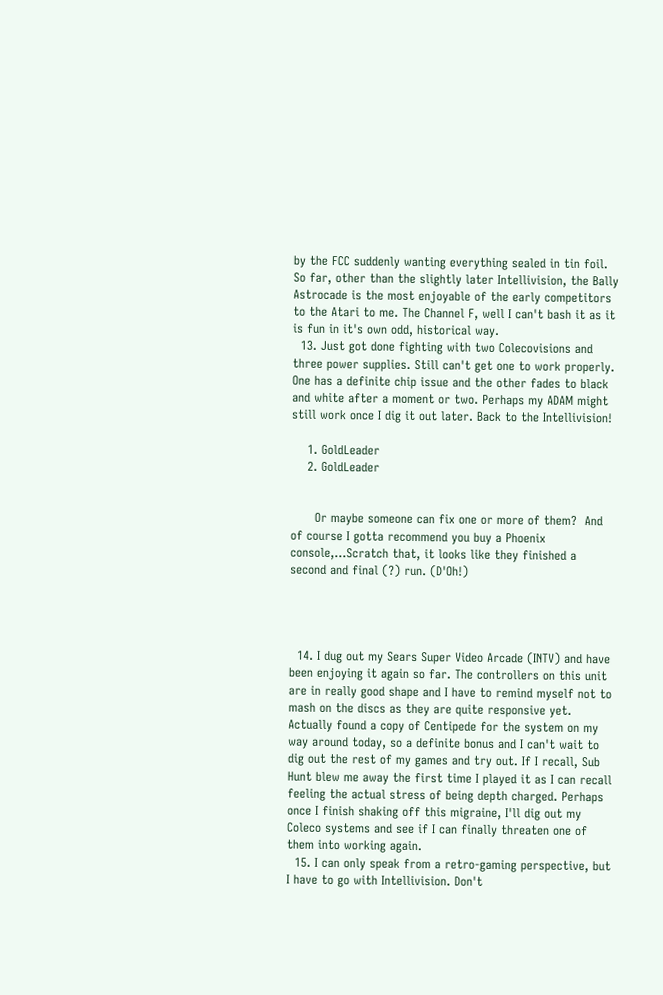by the FCC suddenly wanting everything sealed in tin foil. So far, other than the slightly later Intellivision, the Bally Astrocade is the most enjoyable of the early competitors to the Atari to me. The Channel F, well I can't bash it as it is fun in it's own odd, historical way.
  13. Just got done fighting with two Colecovisions and three power supplies. Still can't get one to work properly. One has a definite chip issue and the other fades to black and white after a moment or two. Perhaps my ADAM might still work once I dig it out later. Back to the Intellivision!

    1. GoldLeader
    2. GoldLeader


      Or maybe someone can fix one or more of them?  And of course I gotta recommend you buy a Phoenix console,...Scratch that, it looks like they finished a second and final (?) run. (D'Oh!)




  14. I dug out my Sears Super Video Arcade (INTV) and have been enjoying it again so far. The controllers on this unit are in really good shape and I have to remind myself not to mash on the discs as they are quite responsive yet. Actually found a copy of Centipede for the system on my way around today, so a definite bonus and I can't wait to dig out the rest of my games and try out. If I recall, Sub Hunt blew me away the first time I played it as I can recall feeling the actual stress of being depth charged. Perhaps once I finish shaking off this migraine, I'll dig out my Coleco systems and see if I can finally threaten one of them into working again.
  15. I can only speak from a retro-gaming perspective, but I have to go with Intellivision. Don't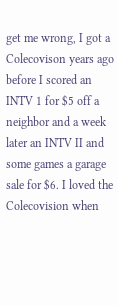get me wrong, I got a Colecovison years ago before I scored an INTV 1 for $5 off a neighbor and a week later an INTV II and some games a garage sale for $6. I loved the Colecovision when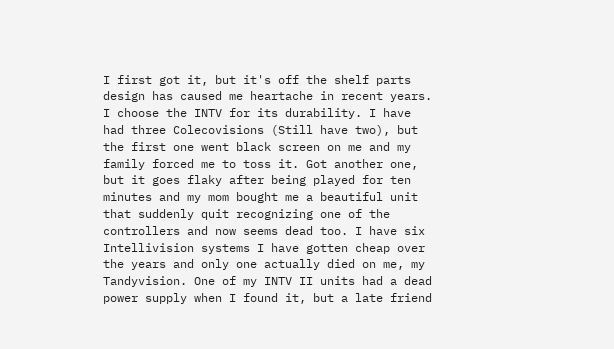I first got it, but it's off the shelf parts design has caused me heartache in recent years. I choose the INTV for its durability. I have had three Colecovisions (Still have two), but the first one went black screen on me and my family forced me to toss it. Got another one, but it goes flaky after being played for ten minutes and my mom bought me a beautiful unit that suddenly quit recognizing one of the controllers and now seems dead too. I have six Intellivision systems I have gotten cheap over the years and only one actually died on me, my Tandyvision. One of my INTV II units had a dead power supply when I found it, but a late friend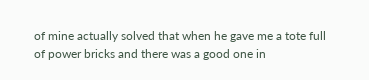of mine actually solved that when he gave me a tote full of power bricks and there was a good one in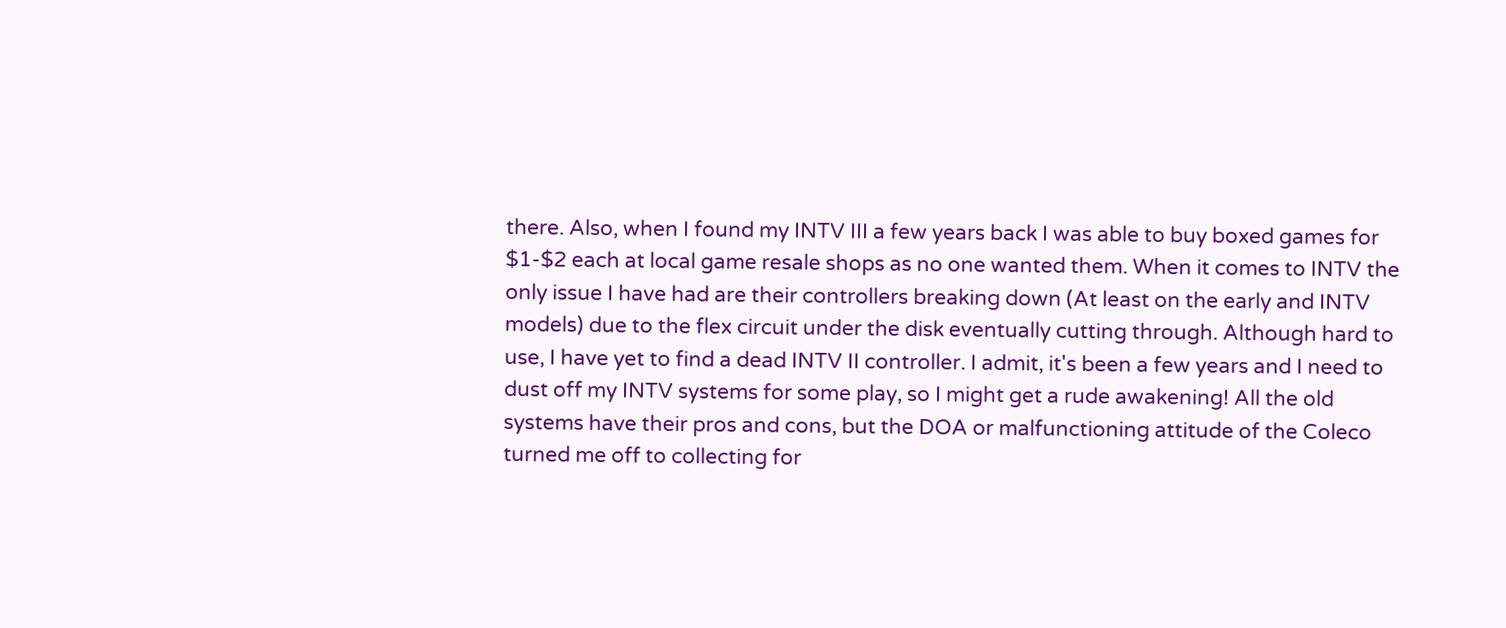there. Also, when I found my INTV III a few years back I was able to buy boxed games for $1-$2 each at local game resale shops as no one wanted them. When it comes to INTV the only issue I have had are their controllers breaking down (At least on the early and INTV models) due to the flex circuit under the disk eventually cutting through. Although hard to use, I have yet to find a dead INTV II controller. I admit, it's been a few years and I need to dust off my INTV systems for some play, so I might get a rude awakening! All the old systems have their pros and cons, but the DOA or malfunctioning attitude of the Coleco turned me off to collecting for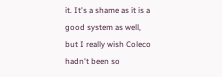it. It's a shame as it is a good system as well, but I really wish Coleco hadn't been so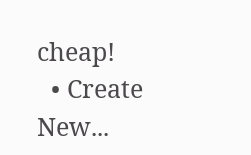cheap!
  • Create New...